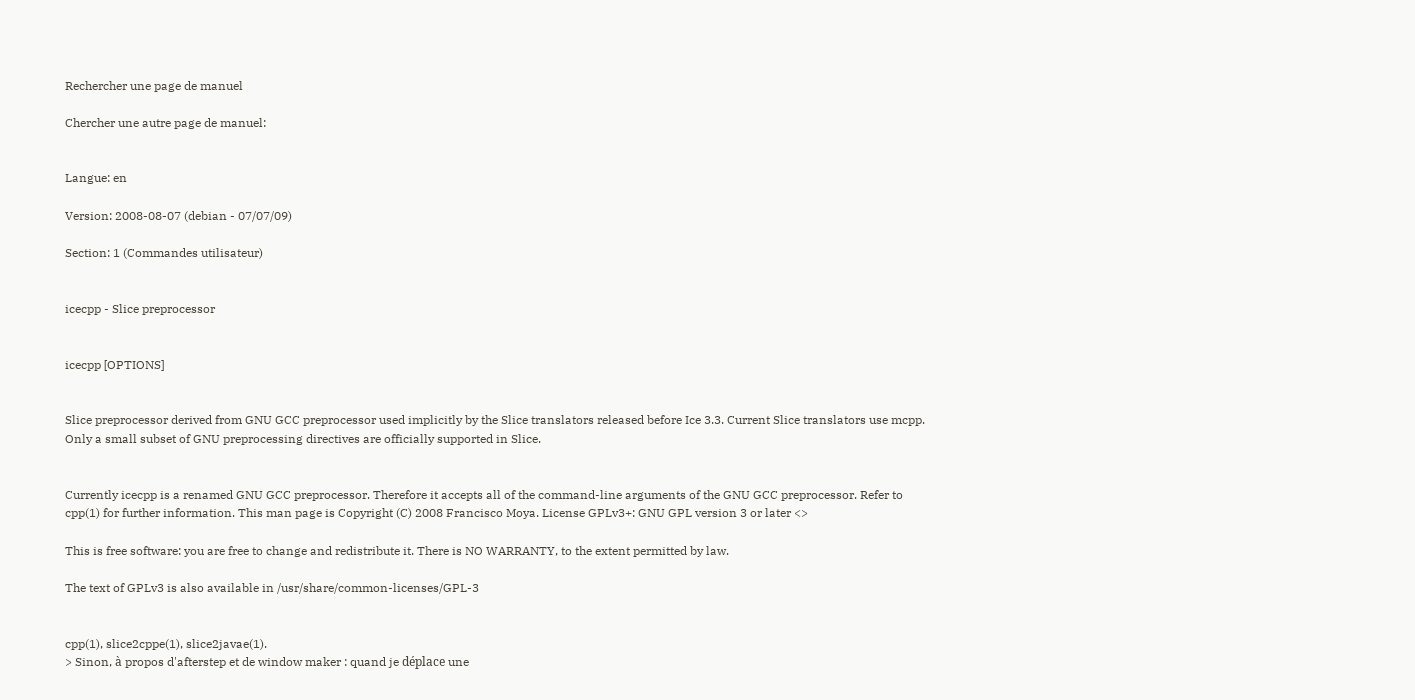Rechercher une page de manuel

Chercher une autre page de manuel:


Langue: en

Version: 2008-08-07 (debian - 07/07/09)

Section: 1 (Commandes utilisateur)


icecpp - Slice preprocessor


icecpp [OPTIONS]


Slice preprocessor derived from GNU GCC preprocessor used implicitly by the Slice translators released before Ice 3.3. Current Slice translators use mcpp. Only a small subset of GNU preprocessing directives are officially supported in Slice.


Currently icecpp is a renamed GNU GCC preprocessor. Therefore it accepts all of the command-line arguments of the GNU GCC preprocessor. Refer to cpp(1) for further information. This man page is Copyright (C) 2008 Francisco Moya. License GPLv3+: GNU GPL version 3 or later <>

This is free software: you are free to change and redistribute it. There is NO WARRANTY, to the extent permitted by law.

The text of GPLv3 is also available in /usr/share/common-licenses/GPL-3


cpp(1), slice2cppe(1), slice2javae(1).
> Sinon, à propos d'afterstep et de window maker : quand je déplace une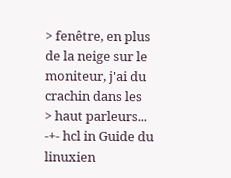> fenêtre, en plus de la neige sur le moniteur, j'ai du crachin dans les
> haut parleurs...
-+- hcl in Guide du linuxien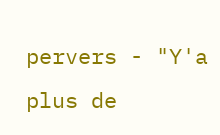pervers - "Y'a plus de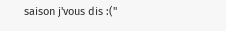saison j'vous dis :("